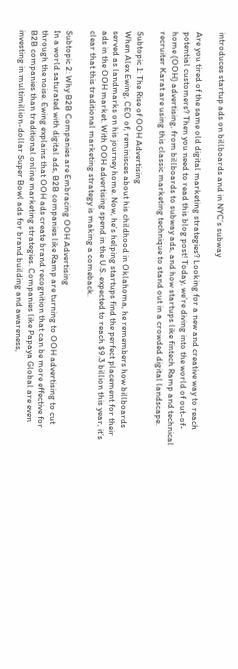introduces startup ads on billboards and in NYC’s subway

Are you tired of the same old digital marketing strategies? Looking for a new and creative way to reach potential customers? Then you need to read this blog post! Today, we’re diving into the world of out-of-home (OOH) advertising, from billboards to subway ads, and how startups like fintech Ramp and technical recruiter Karat are using this classic marketing technique to stand out in a crowded digital landscape.

Subtopic 1: The Rise of OOH Advertising
When Alex Ewing, CEO of, reminisces about his childhood in Oklahoma, he remembers how billboards served as landmarks on his journey home. Now, he’s helping startups find the perfect placement for their ads in the OOH market. With OOH advertising spend in the U.S. expected to reach $9.3 billion this year, it’s clear that this traditional marketing strategy is making a comeback.

Subtopic 2: Why B2B Companies are Embracing OOH Advertising
In a world saturated with digital ads, B2B companies like Ramp are turning to OOH advertising to cut through the noise. Ewing explains that OOH ads create brand recognition that can be more effective for B2B companies than traditional online marketing strategies. Companies like Papaya Global are even investing in multimillion-dollar Super Bowl ads for brand building and awareness,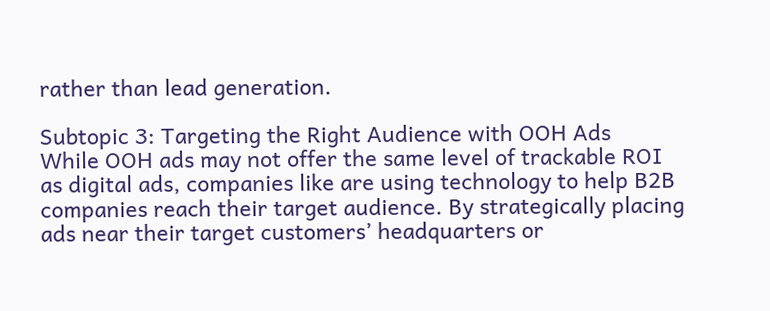rather than lead generation.

Subtopic 3: Targeting the Right Audience with OOH Ads
While OOH ads may not offer the same level of trackable ROI as digital ads, companies like are using technology to help B2B companies reach their target audience. By strategically placing ads near their target customers’ headquarters or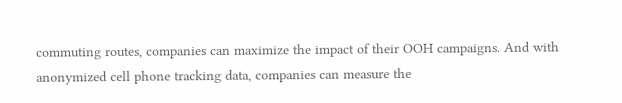commuting routes, companies can maximize the impact of their OOH campaigns. And with anonymized cell phone tracking data, companies can measure the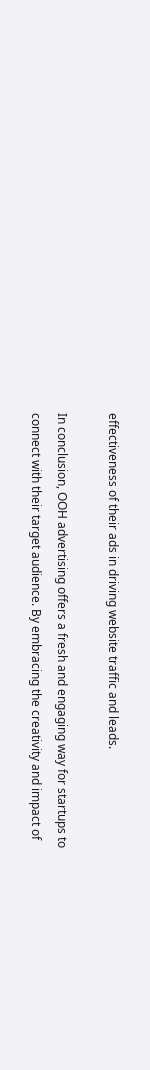effectiveness of their ads in driving website traffic and leads.

In conclusion, OOH advertising offers a fresh and engaging way for startups to connect with their target audience. By embracing the creativity and impact of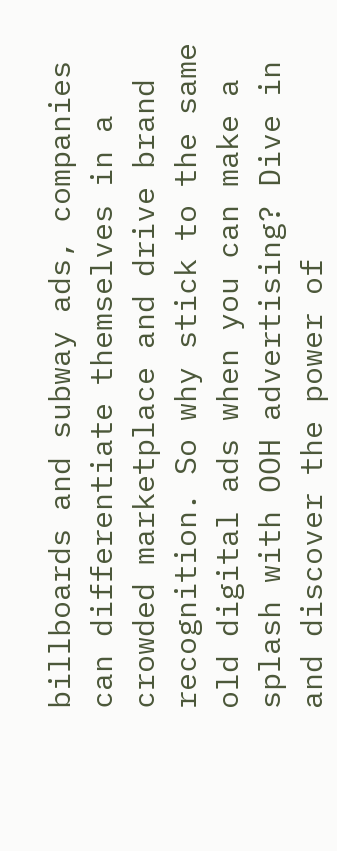billboards and subway ads, companies can differentiate themselves in a crowded marketplace and drive brand recognition. So why stick to the same old digital ads when you can make a splash with OOH advertising? Dive in and discover the power of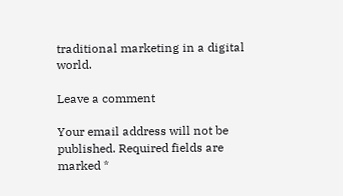traditional marketing in a digital world.

Leave a comment

Your email address will not be published. Required fields are marked *